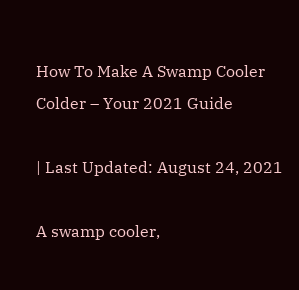How To Make A Swamp Cooler Colder – Your 2021 Guide

| Last Updated: August 24, 2021

A swamp cooler,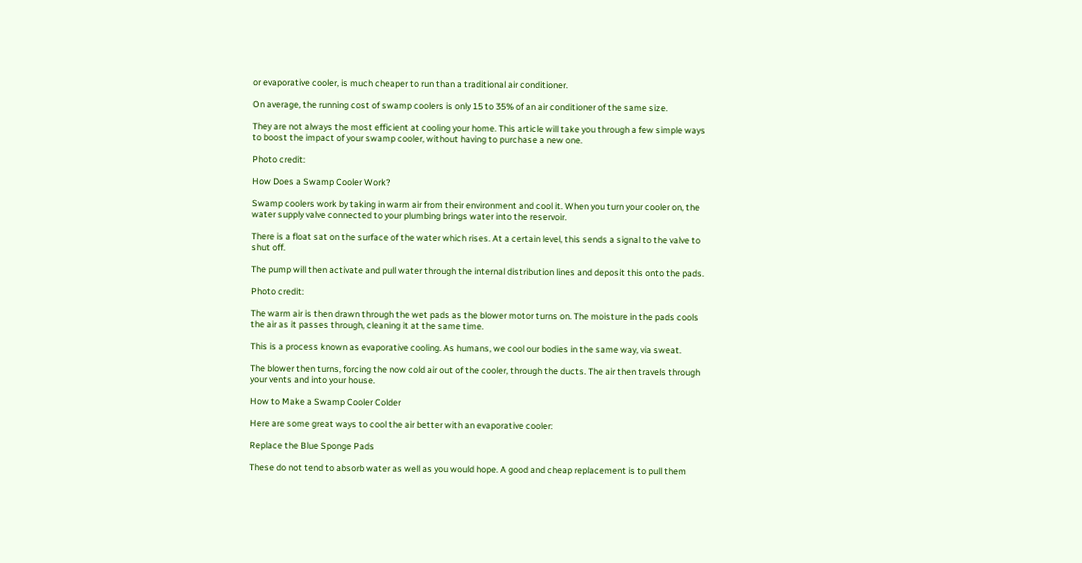or evaporative cooler, is much cheaper to run than a traditional air conditioner.

On average, the running cost of swamp coolers is only 15 to 35% of an air conditioner of the same size.

They are not always the most efficient at cooling your home. This article will take you through a few simple ways to boost the impact of your swamp cooler, without having to purchase a new one.

Photo credit:

How Does a Swamp Cooler Work?

Swamp coolers work by taking in warm air from their environment and cool it. When you turn your cooler on, the water supply valve connected to your plumbing brings water into the reservoir.

There is a float sat on the surface of the water which rises. At a certain level, this sends a signal to the valve to shut off.

The pump will then activate and pull water through the internal distribution lines and deposit this onto the pads.

Photo credit:

The warm air is then drawn through the wet pads as the blower motor turns on. The moisture in the pads cools the air as it passes through, cleaning it at the same time.

This is a process known as evaporative cooling. As humans, we cool our bodies in the same way, via sweat.

The blower then turns, forcing the now cold air out of the cooler, through the ducts. The air then travels through your vents and into your house.

How to Make a Swamp Cooler Colder

Here are some great ways to cool the air better with an evaporative cooler:

Replace the Blue Sponge Pads

These do not tend to absorb water as well as you would hope. A good and cheap replacement is to pull them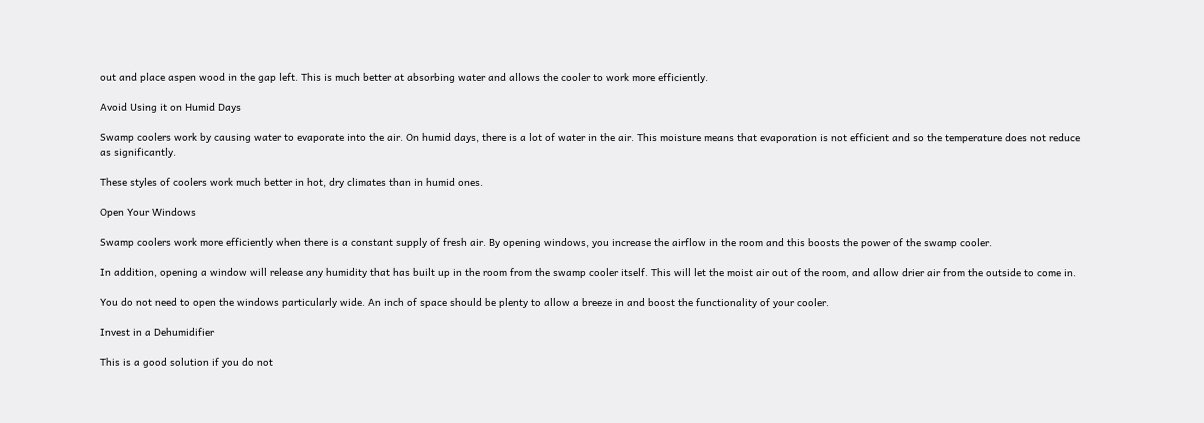out and place aspen wood in the gap left. This is much better at absorbing water and allows the cooler to work more efficiently.

Avoid Using it on Humid Days

Swamp coolers work by causing water to evaporate into the air. On humid days, there is a lot of water in the air. This moisture means that evaporation is not efficient and so the temperature does not reduce as significantly.

These styles of coolers work much better in hot, dry climates than in humid ones.

Open Your Windows

Swamp coolers work more efficiently when there is a constant supply of fresh air. By opening windows, you increase the airflow in the room and this boosts the power of the swamp cooler.

In addition, opening a window will release any humidity that has built up in the room from the swamp cooler itself. This will let the moist air out of the room, and allow drier air from the outside to come in.

You do not need to open the windows particularly wide. An inch of space should be plenty to allow a breeze in and boost the functionality of your cooler.

Invest in a Dehumidifier

This is a good solution if you do not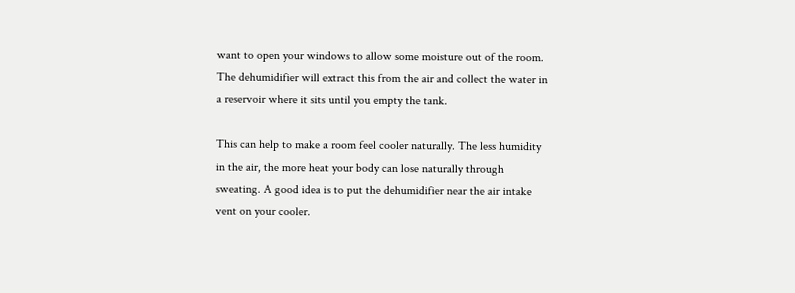want to open your windows to allow some moisture out of the room. The dehumidifier will extract this from the air and collect the water in a reservoir where it sits until you empty the tank.

This can help to make a room feel cooler naturally. The less humidity in the air, the more heat your body can lose naturally through sweating. A good idea is to put the dehumidifier near the air intake vent on your cooler.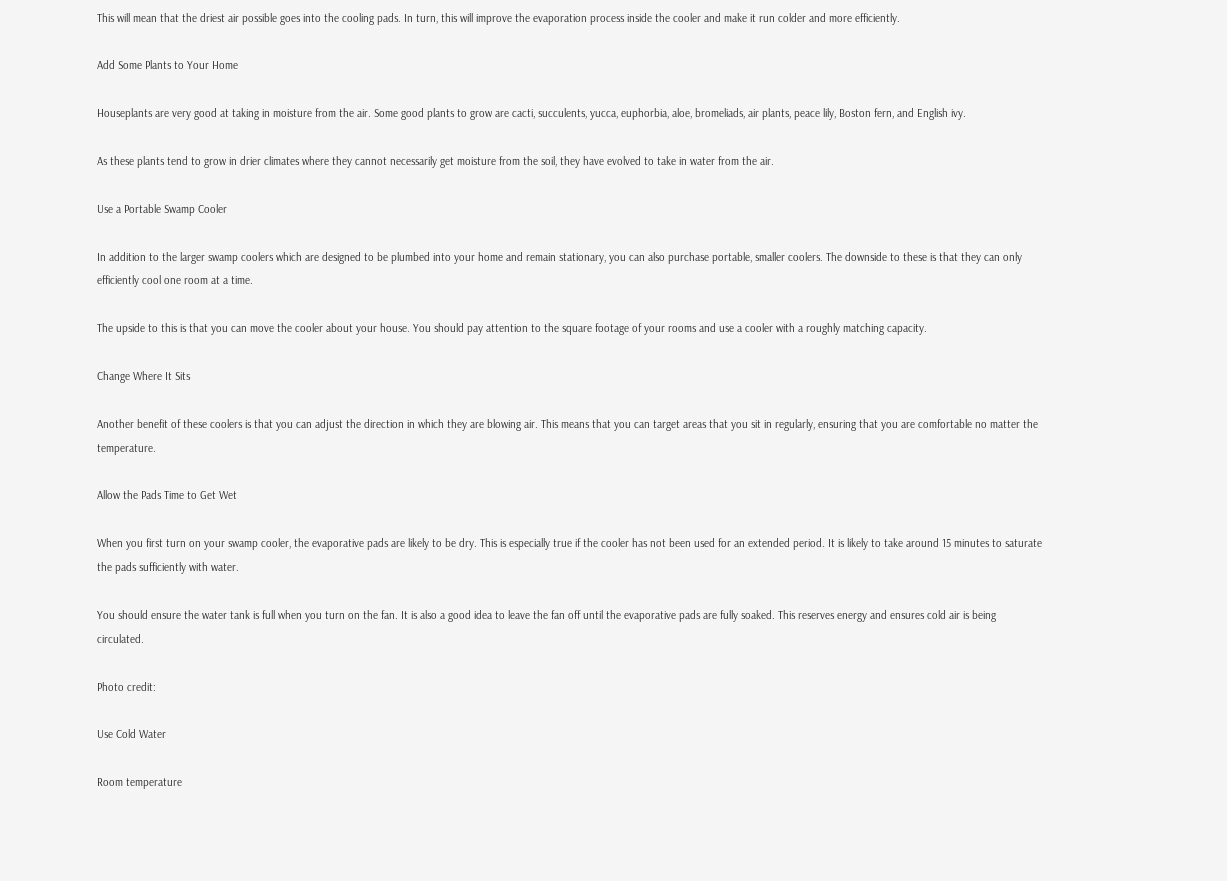This will mean that the driest air possible goes into the cooling pads. In turn, this will improve the evaporation process inside the cooler and make it run colder and more efficiently.

Add Some Plants to Your Home

Houseplants are very good at taking in moisture from the air. Some good plants to grow are cacti, succulents, yucca, euphorbia, aloe, bromeliads, air plants, peace lily, Boston fern, and English ivy.

As these plants tend to grow in drier climates where they cannot necessarily get moisture from the soil, they have evolved to take in water from the air.

Use a Portable Swamp Cooler

In addition to the larger swamp coolers which are designed to be plumbed into your home and remain stationary, you can also purchase portable, smaller coolers. The downside to these is that they can only efficiently cool one room at a time.

The upside to this is that you can move the cooler about your house. You should pay attention to the square footage of your rooms and use a cooler with a roughly matching capacity.

Change Where It Sits

Another benefit of these coolers is that you can adjust the direction in which they are blowing air. This means that you can target areas that you sit in regularly, ensuring that you are comfortable no matter the temperature.

Allow the Pads Time to Get Wet

When you first turn on your swamp cooler, the evaporative pads are likely to be dry. This is especially true if the cooler has not been used for an extended period. It is likely to take around 15 minutes to saturate the pads sufficiently with water.

You should ensure the water tank is full when you turn on the fan. It is also a good idea to leave the fan off until the evaporative pads are fully soaked. This reserves energy and ensures cold air is being circulated.

Photo credit:

Use Cold Water

Room temperature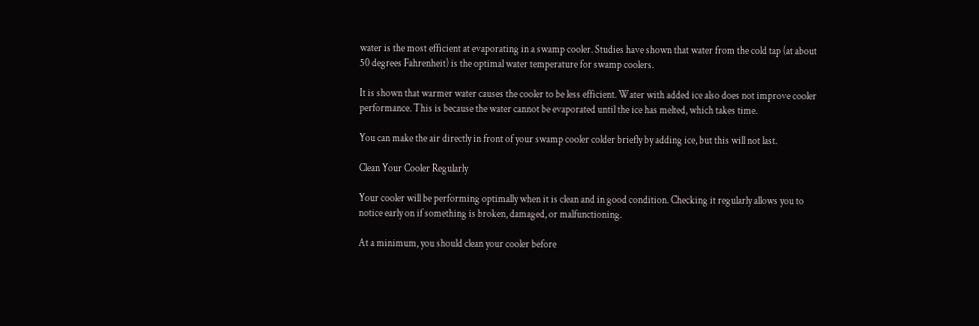water is the most efficient at evaporating in a swamp cooler. Studies have shown that water from the cold tap (at about 50 degrees Fahrenheit) is the optimal water temperature for swamp coolers.

It is shown that warmer water causes the cooler to be less efficient. Water with added ice also does not improve cooler performance. This is because the water cannot be evaporated until the ice has melted, which takes time.

You can make the air directly in front of your swamp cooler colder briefly by adding ice, but this will not last.

Clean Your Cooler Regularly

Your cooler will be performing optimally when it is clean and in good condition. Checking it regularly allows you to notice early on if something is broken, damaged, or malfunctioning.

At a minimum, you should clean your cooler before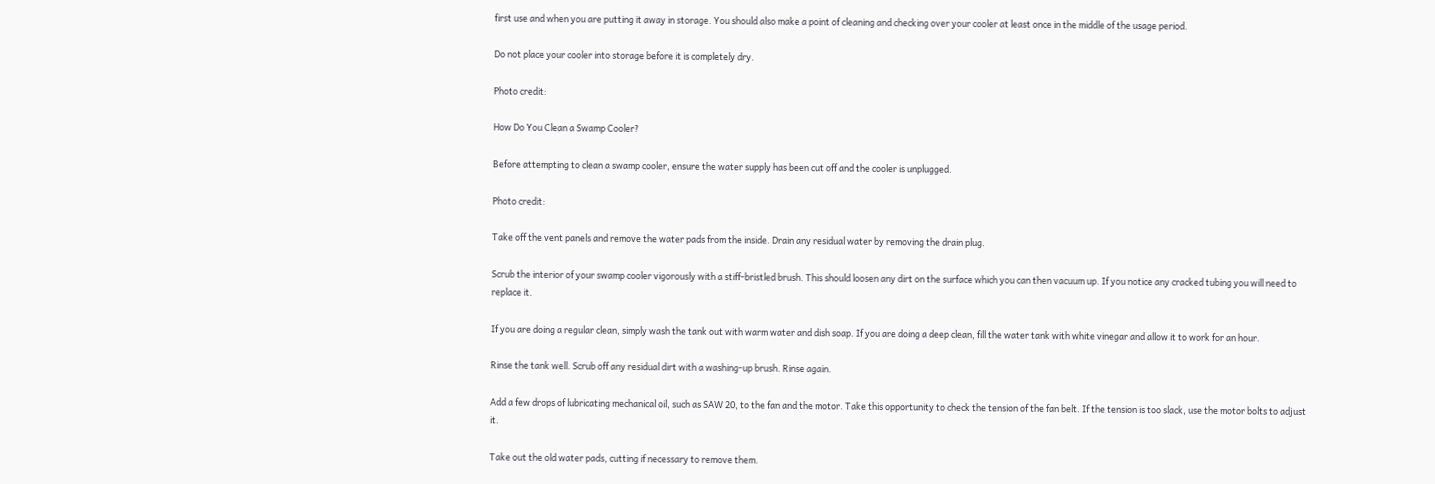first use and when you are putting it away in storage. You should also make a point of cleaning and checking over your cooler at least once in the middle of the usage period.

Do not place your cooler into storage before it is completely dry.

Photo credit:

How Do You Clean a Swamp Cooler?

Before attempting to clean a swamp cooler, ensure the water supply has been cut off and the cooler is unplugged.

Photo credit:

Take off the vent panels and remove the water pads from the inside. Drain any residual water by removing the drain plug.

Scrub the interior of your swamp cooler vigorously with a stiff-bristled brush. This should loosen any dirt on the surface which you can then vacuum up. If you notice any cracked tubing you will need to replace it.

If you are doing a regular clean, simply wash the tank out with warm water and dish soap. If you are doing a deep clean, fill the water tank with white vinegar and allow it to work for an hour.

Rinse the tank well. Scrub off any residual dirt with a washing-up brush. Rinse again.

Add a few drops of lubricating mechanical oil, such as SAW 20, to the fan and the motor. Take this opportunity to check the tension of the fan belt. If the tension is too slack, use the motor bolts to adjust it.

Take out the old water pads, cutting if necessary to remove them.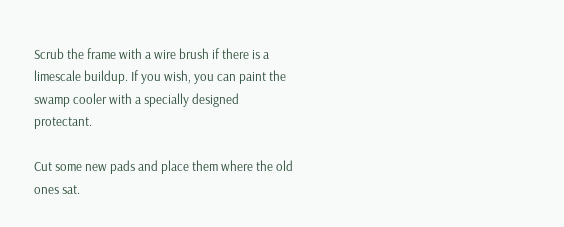Scrub the frame with a wire brush if there is a limescale buildup. If you wish, you can paint the swamp cooler with a specially designed protectant.

Cut some new pads and place them where the old ones sat.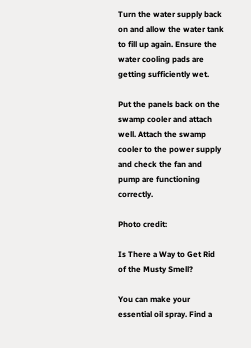Turn the water supply back on and allow the water tank to fill up again. Ensure the water cooling pads are getting sufficiently wet.

Put the panels back on the swamp cooler and attach well. Attach the swamp cooler to the power supply and check the fan and pump are functioning correctly.

Photo credit:

Is There a Way to Get Rid of the Musty Smell?

You can make your essential oil spray. Find a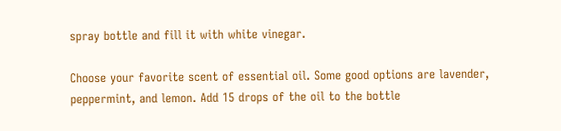spray bottle and fill it with white vinegar.

Choose your favorite scent of essential oil. Some good options are lavender, peppermint, and lemon. Add 15 drops of the oil to the bottle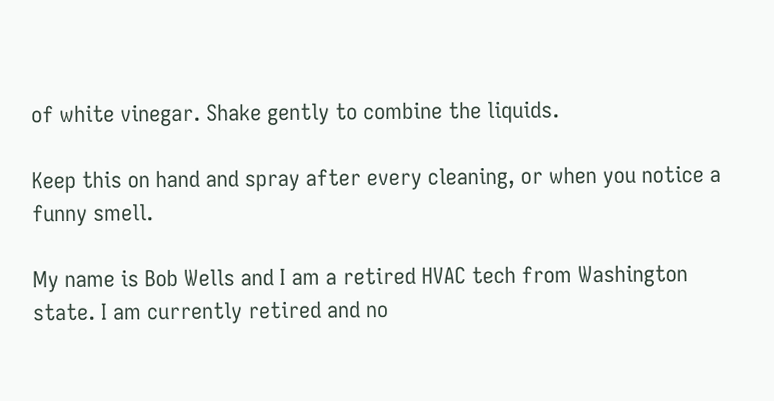of white vinegar. Shake gently to combine the liquids.

Keep this on hand and spray after every cleaning, or when you notice a funny smell.

My name is Bob Wells and I am a retired HVAC tech from Washington state. I am currently retired and no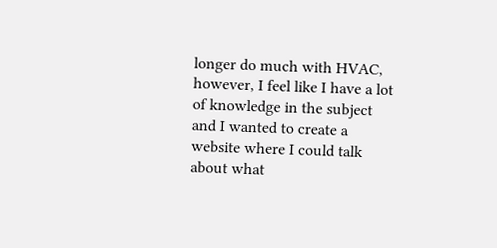longer do much with HVAC, however, I feel like I have a lot of knowledge in the subject and I wanted to create a website where I could talk about what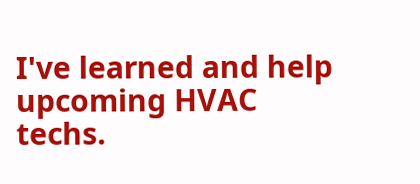I've learned and help upcoming HVAC techs.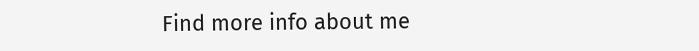Find more info about me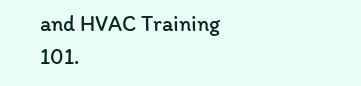and HVAC Training 101.